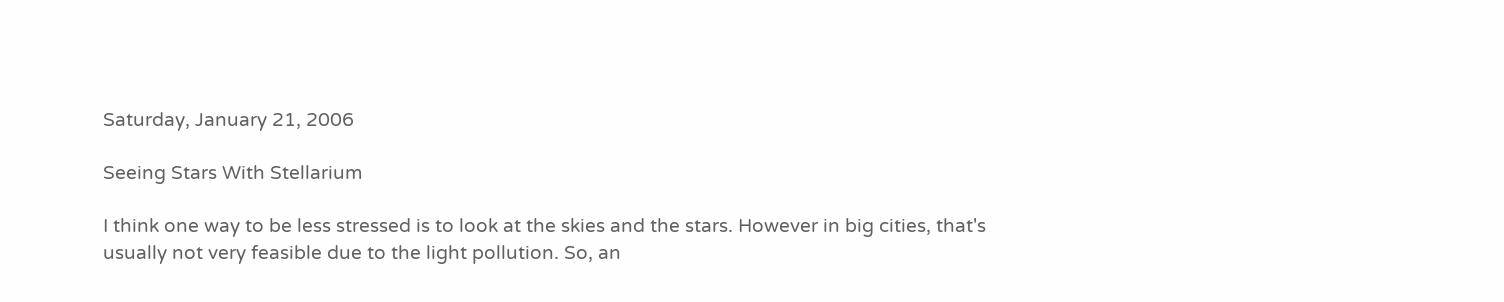Saturday, January 21, 2006

Seeing Stars With Stellarium

I think one way to be less stressed is to look at the skies and the stars. However in big cities, that's usually not very feasible due to the light pollution. So, an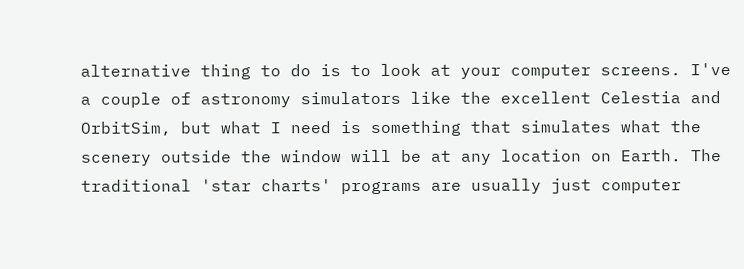alternative thing to do is to look at your computer screens. I've a couple of astronomy simulators like the excellent Celestia and OrbitSim, but what I need is something that simulates what the scenery outside the window will be at any location on Earth. The traditional 'star charts' programs are usually just computer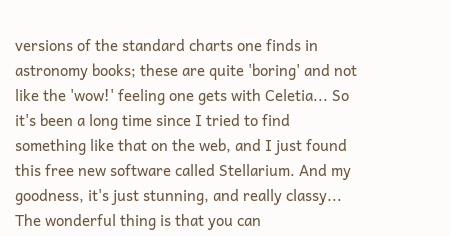versions of the standard charts one finds in astronomy books; these are quite 'boring' and not like the 'wow!' feeling one gets with Celetia... So it's been a long time since I tried to find something like that on the web, and I just found this free new software called Stellarium. And my goodness, it's just stunning, and really classy... The wonderful thing is that you can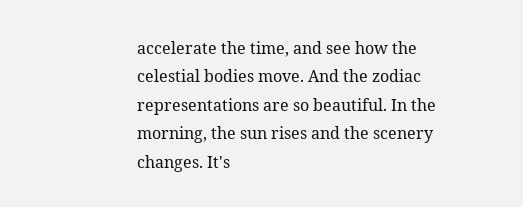accelerate the time, and see how the celestial bodies move. And the zodiac representations are so beautiful. In the morning, the sun rises and the scenery changes. It's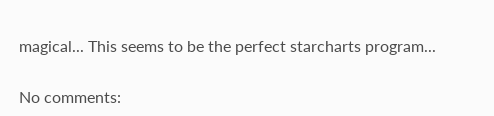magical... This seems to be the perfect starcharts program...

No comments: